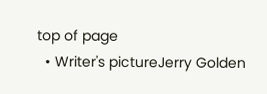top of page
  • Writer's pictureJerry Golden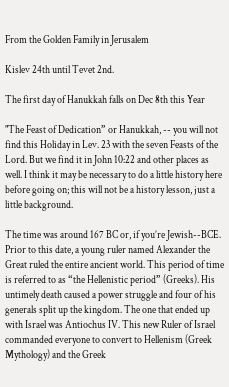From the Golden Family in Jerusalem

Kislev 24th until Tevet 2nd.

The first day of Hanukkah falls on Dec 8th this Year

"The Feast of Dedication” or Hanukkah, -- you will not find this Holiday in Lev. 23 with the seven Feasts of the Lord. But we find it in John 10:22 and other places as well. I think it may be necessary to do a little history here before going on; this will not be a history lesson, just a little background.

The time was around 167 BC or, if you’re Jewish--BCE. Prior to this date, a young ruler named Alexander the Great ruled the entire ancient world. This period of time is referred to as “the Hellenistic period” (Greeks). His untimely death caused a power struggle and four of his generals split up the kingdom. The one that ended up with Israel was Antiochus IV. This new Ruler of Israel commanded everyone to convert to Hellenism (Greek Mythology) and the Greek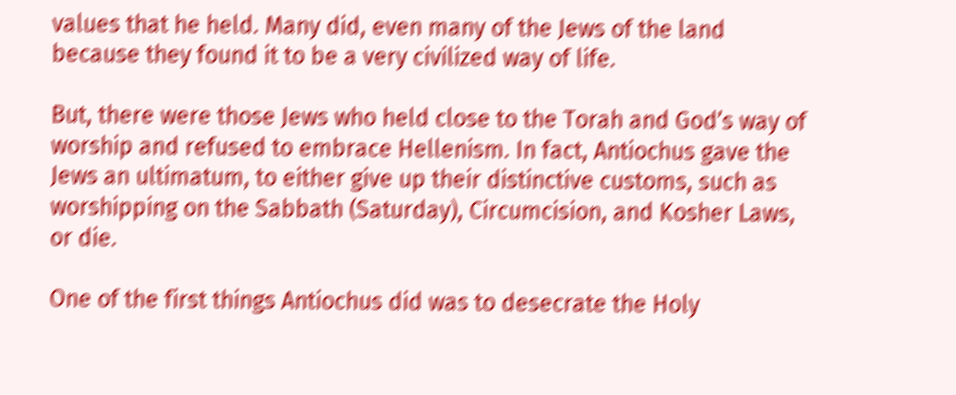values that he held. Many did, even many of the Jews of the land because they found it to be a very civilized way of life.

But, there were those Jews who held close to the Torah and God’s way of worship and refused to embrace Hellenism. In fact, Antiochus gave the Jews an ultimatum, to either give up their distinctive customs, such as worshipping on the Sabbath (Saturday), Circumcision, and Kosher Laws, or die.

One of the first things Antiochus did was to desecrate the Holy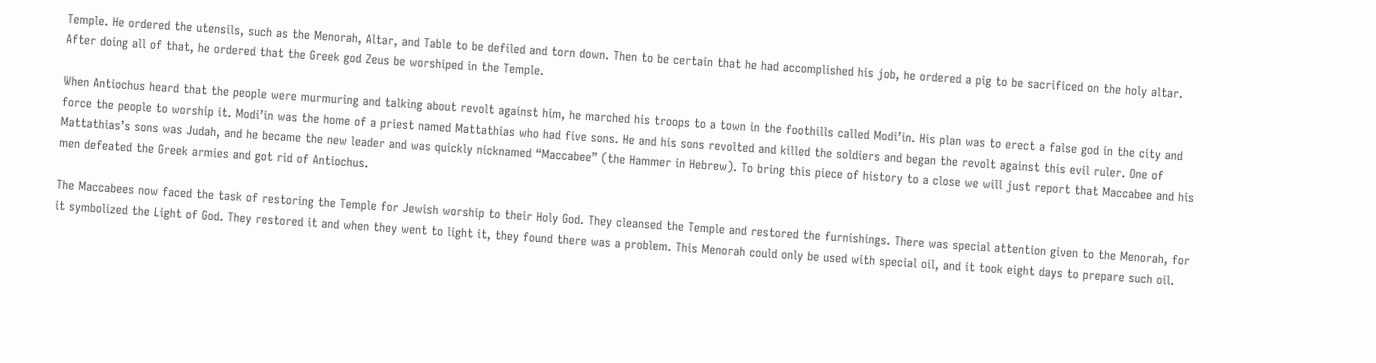Temple. He ordered the utensils, such as the Menorah, Altar, and Table to be defiled and torn down. Then to be certain that he had accomplished his job, he ordered a pig to be sacrificed on the holy altar. After doing all of that, he ordered that the Greek god Zeus be worshiped in the Temple.

When Antiochus heard that the people were murmuring and talking about revolt against him, he marched his troops to a town in the foothills called Modi’in. His plan was to erect a false god in the city and force the people to worship it. Modi’in was the home of a priest named Mattathias who had five sons. He and his sons revolted and killed the soldiers and began the revolt against this evil ruler. One of Mattathias’s sons was Judah, and he became the new leader and was quickly nicknamed “Maccabee” (the Hammer in Hebrew). To bring this piece of history to a close we will just report that Maccabee and his men defeated the Greek armies and got rid of Antiochus.

The Maccabees now faced the task of restoring the Temple for Jewish worship to their Holy God. They cleansed the Temple and restored the furnishings. There was special attention given to the Menorah, for it symbolized the Light of God. They restored it and when they went to light it, they found there was a problem. This Menorah could only be used with special oil, and it took eight days to prepare such oil.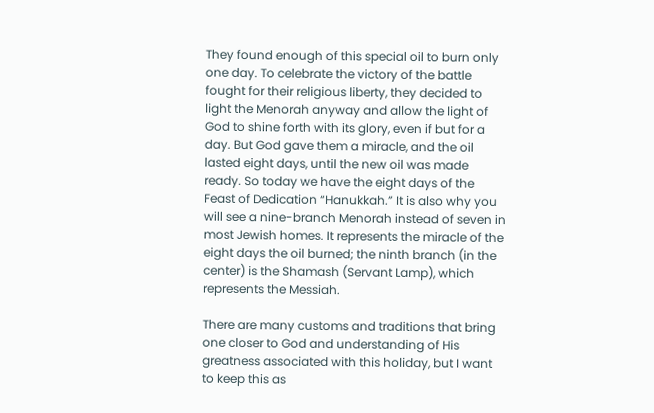They found enough of this special oil to burn only one day. To celebrate the victory of the battle fought for their religious liberty, they decided to light the Menorah anyway and allow the light of God to shine forth with its glory, even if but for a day. But God gave them a miracle, and the oil lasted eight days, until the new oil was made ready. So today we have the eight days of the Feast of Dedication “Hanukkah.” It is also why you will see a nine-branch Menorah instead of seven in most Jewish homes. It represents the miracle of the eight days the oil burned; the ninth branch (in the center) is the Shamash (Servant Lamp), which represents the Messiah.

There are many customs and traditions that bring one closer to God and understanding of His greatness associated with this holiday, but I want to keep this as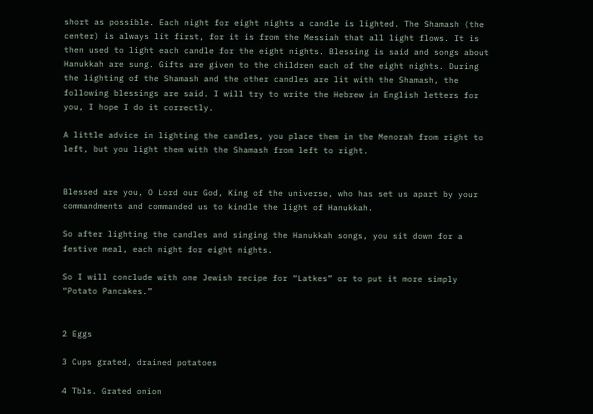short as possible. Each night for eight nights a candle is lighted. The Shamash (the center) is always lit first, for it is from the Messiah that all light flows. It is then used to light each candle for the eight nights. Blessing is said and songs about Hanukkah are sung. Gifts are given to the children each of the eight nights. During the lighting of the Shamash and the other candles are lit with the Shamash, the following blessings are said. I will try to write the Hebrew in English letters for you, I hope I do it correctly.

A little advice in lighting the candles, you place them in the Menorah from right to left, but you light them with the Shamash from left to right.


Blessed are you, O Lord our God, King of the universe, who has set us apart by your commandments and commanded us to kindle the light of Hanukkah.

So after lighting the candles and singing the Hanukkah songs, you sit down for a festive meal, each night for eight nights.

So I will conclude with one Jewish recipe for “Latkes” or to put it more simply “Potato Pancakes.”


2 Eggs

3 Cups grated, drained potatoes

4 Tbls. Grated onion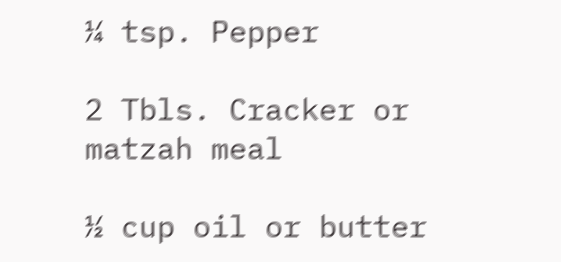¼ tsp. Pepper

2 Tbls. Cracker or matzah meal

½ cup oil or butter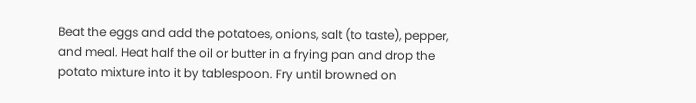Beat the eggs and add the potatoes, onions, salt (to taste), pepper, and meal. Heat half the oil or butter in a frying pan and drop the potato mixture into it by tablespoon. Fry until browned on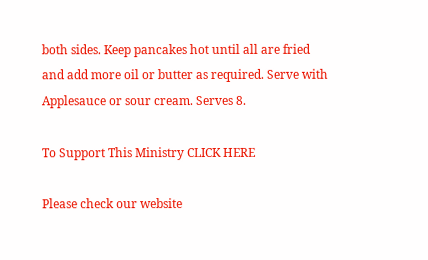both sides. Keep pancakes hot until all are fried and add more oil or butter as required. Serve with Applesauce or sour cream. Serves 8.

To Support This Ministry CLICK HERE

Please check our website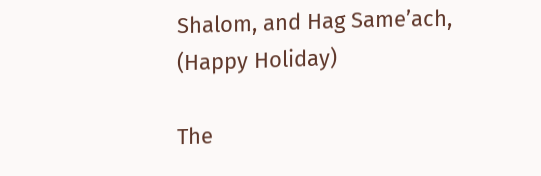Shalom, and Hag Same’ach, (Happy Holiday)

The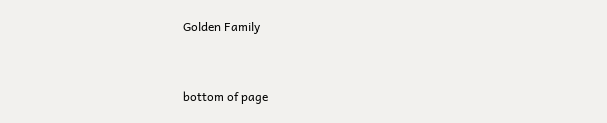Golden Family


bottom of page